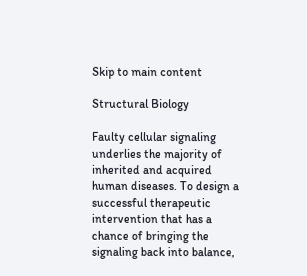Skip to main content

Structural Biology

Faulty cellular signaling underlies the majority of inherited and acquired human diseases. To design a successful therapeutic intervention that has a chance of bringing the signaling back into balance,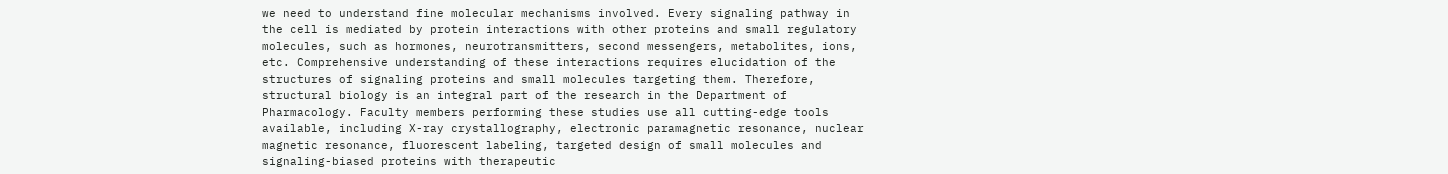we need to understand fine molecular mechanisms involved. Every signaling pathway in the cell is mediated by protein interactions with other proteins and small regulatory molecules, such as hormones, neurotransmitters, second messengers, metabolites, ions, etc. Comprehensive understanding of these interactions requires elucidation of the structures of signaling proteins and small molecules targeting them. Therefore, structural biology is an integral part of the research in the Department of Pharmacology. Faculty members performing these studies use all cutting-edge tools available, including X-ray crystallography, electronic paramagnetic resonance, nuclear magnetic resonance, fluorescent labeling, targeted design of small molecules and signaling-biased proteins with therapeutic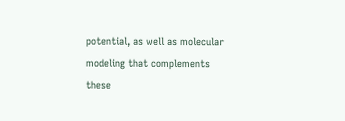potential, as well as molecular modeling that complements these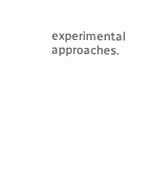experimental approaches.